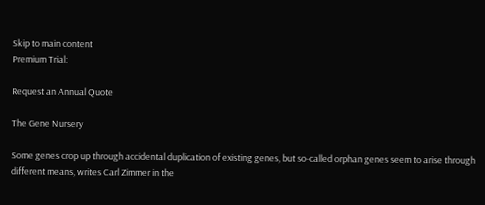Skip to main content
Premium Trial:

Request an Annual Quote

The Gene Nursery

Some genes crop up through accidental duplication of existing genes, but so-called orphan genes seem to arise through different means, writes Carl Zimmer in the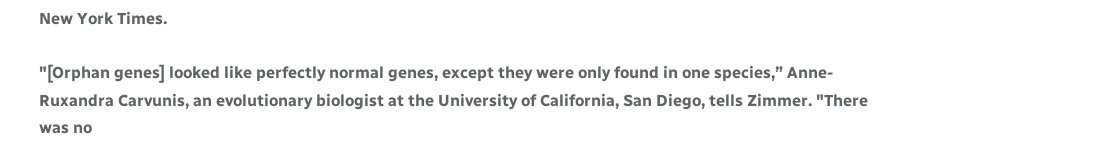New York Times.

"[Orphan genes] looked like perfectly normal genes, except they were only found in one species,” Anne-Ruxandra Carvunis, an evolutionary biologist at the University of California, San Diego, tells Zimmer. "There was no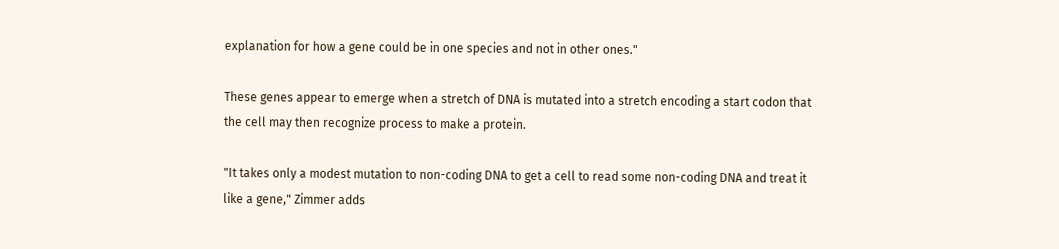explanation for how a gene could be in one species and not in other ones."

These genes appear to emerge when a stretch of DNA is mutated into a stretch encoding a start codon that the cell may then recognize process to make a protein.

"It takes only a modest mutation to non-coding DNA to get a cell to read some non-coding DNA and treat it like a gene," Zimmer adds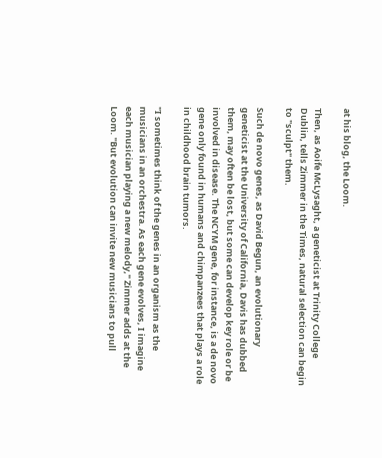at his blog, the Loom.

Then, as Aoife McLysaght, a geneticist at Trinity College Dublin, tells Zimmer in the Times, natural selection can begin to "sculpt" them.

Such de novo genes, as David Begun, an evolutionary geneticist at the University of California, Davis has dubbed them, may often be lost, but some can develop key role or be involved in disease. The NCYM gene, for instance, is a de novo gene only found in humans and chimpanzees that plays a role in childhood brain tumors.

"I sometimes think of the genes in an organism as the musicians in an orchestra. As each gene evolves, I imagine each musician playing a new melody," Zimmer adds at the Loom. "But evolution can invite new musicians to pull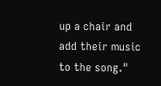up a chair and add their music to the song."